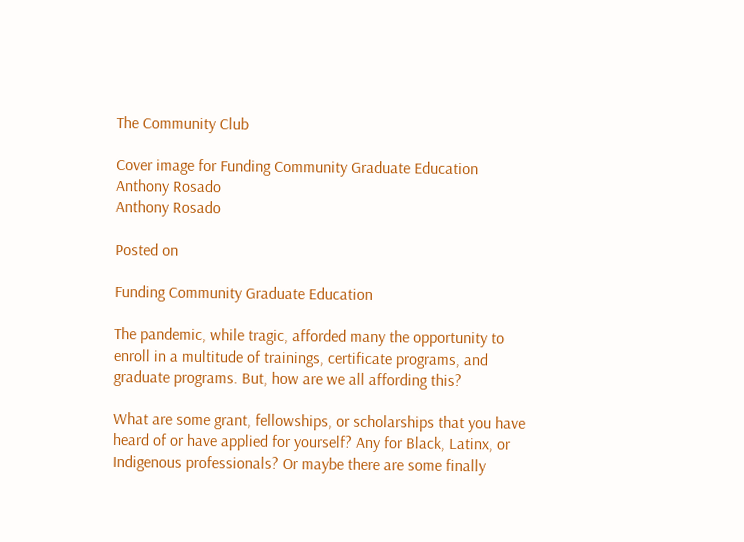The Community Club

Cover image for Funding Community Graduate Education
Anthony Rosado
Anthony Rosado

Posted on

Funding Community Graduate Education

The pandemic, while tragic, afforded many the opportunity to enroll in a multitude of trainings, certificate programs, and graduate programs. But, how are we all affording this?

What are some grant, fellowships, or scholarships that you have heard of or have applied for yourself? Any for Black, Latinx, or Indigenous professionals? Or maybe there are some finally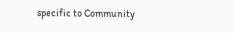specific to Community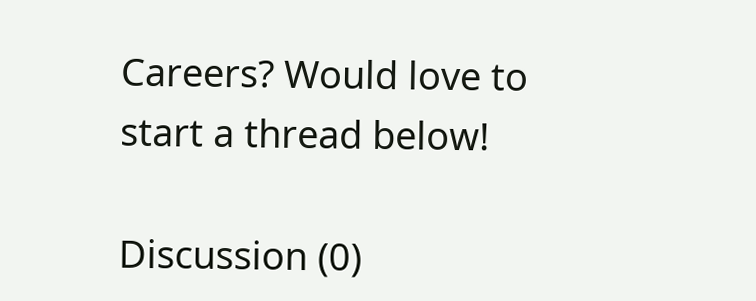Careers? Would love to start a thread below!

Discussion (0)